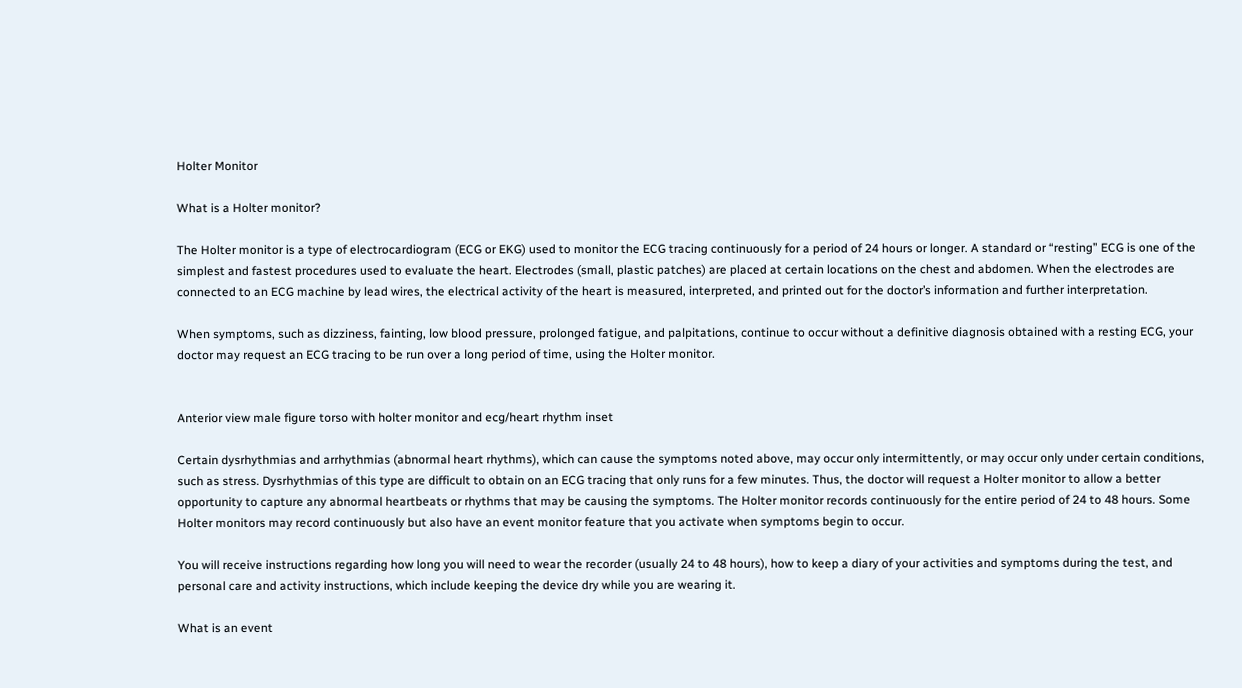Holter Monitor

What is a Holter monitor?

The Holter monitor is a type of electrocardiogram (ECG or EKG) used to monitor the ECG tracing continuously for a period of 24 hours or longer. A standard or “resting” ECG is one of the simplest and fastest procedures used to evaluate the heart. Electrodes (small, plastic patches) are placed at certain locations on the chest and abdomen. When the electrodes are connected to an ECG machine by lead wires, the electrical activity of the heart is measured, interpreted, and printed out for the doctor’s information and further interpretation.

When symptoms, such as dizziness, fainting, low blood pressure, prolonged fatigue, and palpitations, continue to occur without a definitive diagnosis obtained with a resting ECG, your doctor may request an ECG tracing to be run over a long period of time, using the Holter monitor.


Anterior view male figure torso with holter monitor and ecg/heart rhythm inset

Certain dysrhythmias and arrhythmias (abnormal heart rhythms), which can cause the symptoms noted above, may occur only intermittently, or may occur only under certain conditions, such as stress. Dysrhythmias of this type are difficult to obtain on an ECG tracing that only runs for a few minutes. Thus, the doctor will request a Holter monitor to allow a better opportunity to capture any abnormal heartbeats or rhythms that may be causing the symptoms. The Holter monitor records continuously for the entire period of 24 to 48 hours. Some Holter monitors may record continuously but also have an event monitor feature that you activate when symptoms begin to occur.

You will receive instructions regarding how long you will need to wear the recorder (usually 24 to 48 hours), how to keep a diary of your activities and symptoms during the test, and personal care and activity instructions, which include keeping the device dry while you are wearing it.

What is an event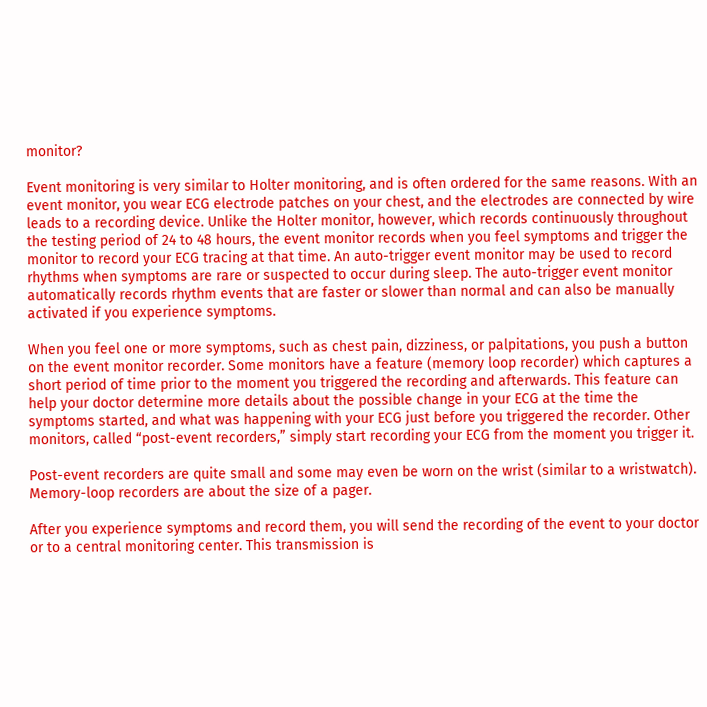monitor?

Event monitoring is very similar to Holter monitoring, and is often ordered for the same reasons. With an event monitor, you wear ECG electrode patches on your chest, and the electrodes are connected by wire leads to a recording device. Unlike the Holter monitor, however, which records continuously throughout the testing period of 24 to 48 hours, the event monitor records when you feel symptoms and trigger the monitor to record your ECG tracing at that time. An auto-trigger event monitor may be used to record rhythms when symptoms are rare or suspected to occur during sleep. The auto-trigger event monitor automatically records rhythm events that are faster or slower than normal and can also be manually activated if you experience symptoms.

When you feel one or more symptoms, such as chest pain, dizziness, or palpitations, you push a button on the event monitor recorder. Some monitors have a feature (memory loop recorder) which captures a short period of time prior to the moment you triggered the recording and afterwards. This feature can help your doctor determine more details about the possible change in your ECG at the time the symptoms started, and what was happening with your ECG just before you triggered the recorder. Other monitors, called “post-event recorders,” simply start recording your ECG from the moment you trigger it.

Post-event recorders are quite small and some may even be worn on the wrist (similar to a wristwatch). Memory-loop recorders are about the size of a pager.

After you experience symptoms and record them, you will send the recording of the event to your doctor or to a central monitoring center. This transmission is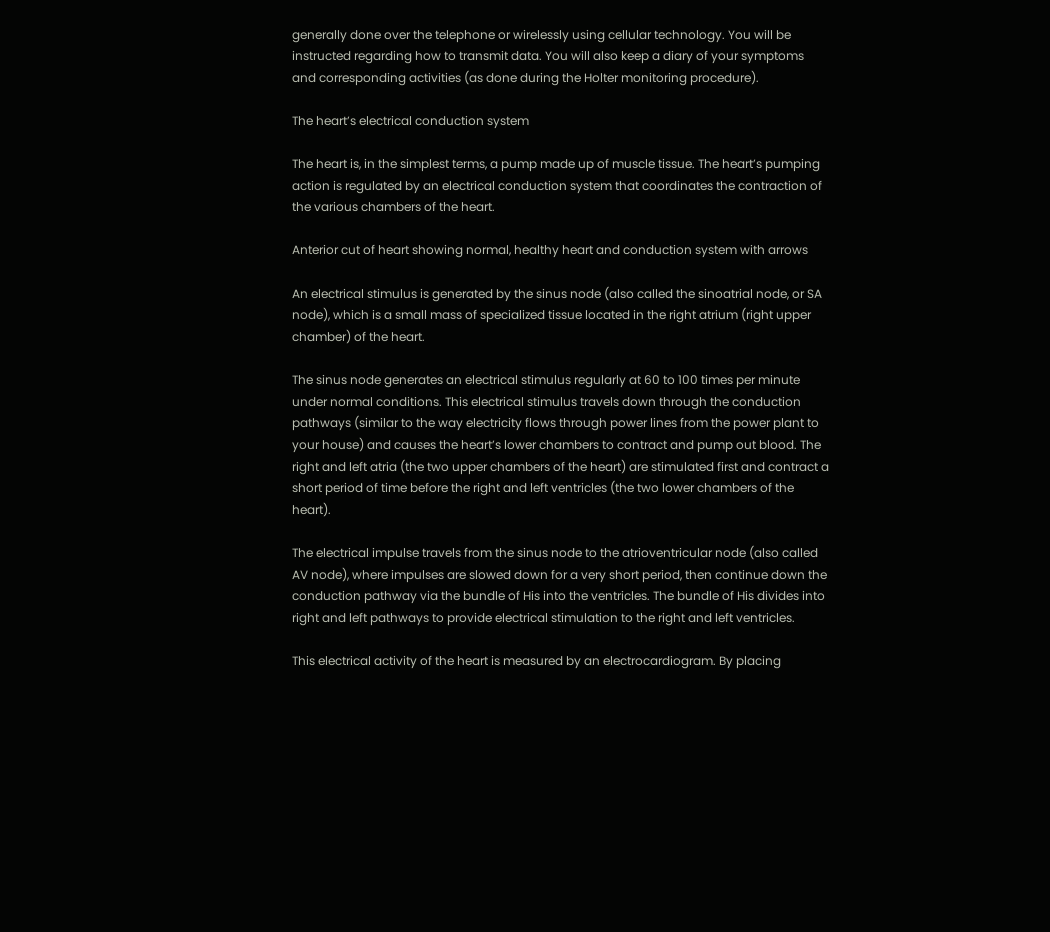generally done over the telephone or wirelessly using cellular technology. You will be instructed regarding how to transmit data. You will also keep a diary of your symptoms and corresponding activities (as done during the Holter monitoring procedure).

The heart’s electrical conduction system

The heart is, in the simplest terms, a pump made up of muscle tissue. The heart’s pumping action is regulated by an electrical conduction system that coordinates the contraction of the various chambers of the heart.

Anterior cut of heart showing normal, healthy heart and conduction system with arrows

An electrical stimulus is generated by the sinus node (also called the sinoatrial node, or SA node), which is a small mass of specialized tissue located in the right atrium (right upper chamber) of the heart.

The sinus node generates an electrical stimulus regularly at 60 to 100 times per minute under normal conditions. This electrical stimulus travels down through the conduction pathways (similar to the way electricity flows through power lines from the power plant to your house) and causes the heart’s lower chambers to contract and pump out blood. The right and left atria (the two upper chambers of the heart) are stimulated first and contract a short period of time before the right and left ventricles (the two lower chambers of the heart).

The electrical impulse travels from the sinus node to the atrioventricular node (also called AV node), where impulses are slowed down for a very short period, then continue down the conduction pathway via the bundle of His into the ventricles. The bundle of His divides into right and left pathways to provide electrical stimulation to the right and left ventricles.

This electrical activity of the heart is measured by an electrocardiogram. By placing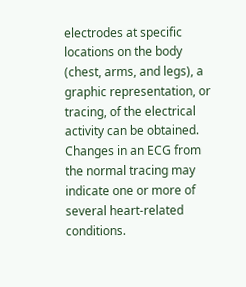electrodes at specific locations on the body (chest, arms, and legs), a graphic representation, or tracing, of the electrical activity can be obtained. Changes in an ECG from the normal tracing may indicate one or more of several heart-related conditions.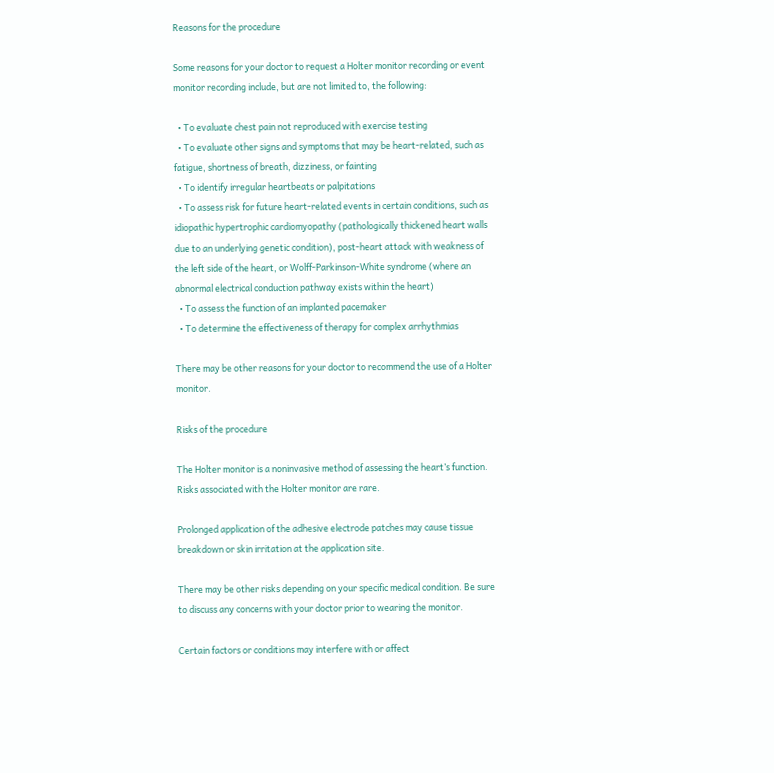Reasons for the procedure

Some reasons for your doctor to request a Holter monitor recording or event monitor recording include, but are not limited to, the following:

  • To evaluate chest pain not reproduced with exercise testing
  • To evaluate other signs and symptoms that may be heart-related, such as fatigue, shortness of breath, dizziness, or fainting
  • To identify irregular heartbeats or palpitations
  • To assess risk for future heart-related events in certain conditions, such as idiopathic hypertrophic cardiomyopathy (pathologically thickened heart walls due to an underlying genetic condition), post-heart attack with weakness of the left side of the heart, or Wolff-Parkinson-White syndrome (where an abnormal electrical conduction pathway exists within the heart)
  • To assess the function of an implanted pacemaker
  • To determine the effectiveness of therapy for complex arrhythmias

There may be other reasons for your doctor to recommend the use of a Holter monitor.

Risks of the procedure

The Holter monitor is a noninvasive method of assessing the heart’s function. Risks associated with the Holter monitor are rare.

Prolonged application of the adhesive electrode patches may cause tissue breakdown or skin irritation at the application site.

There may be other risks depending on your specific medical condition. Be sure to discuss any concerns with your doctor prior to wearing the monitor.

Certain factors or conditions may interfere with or affect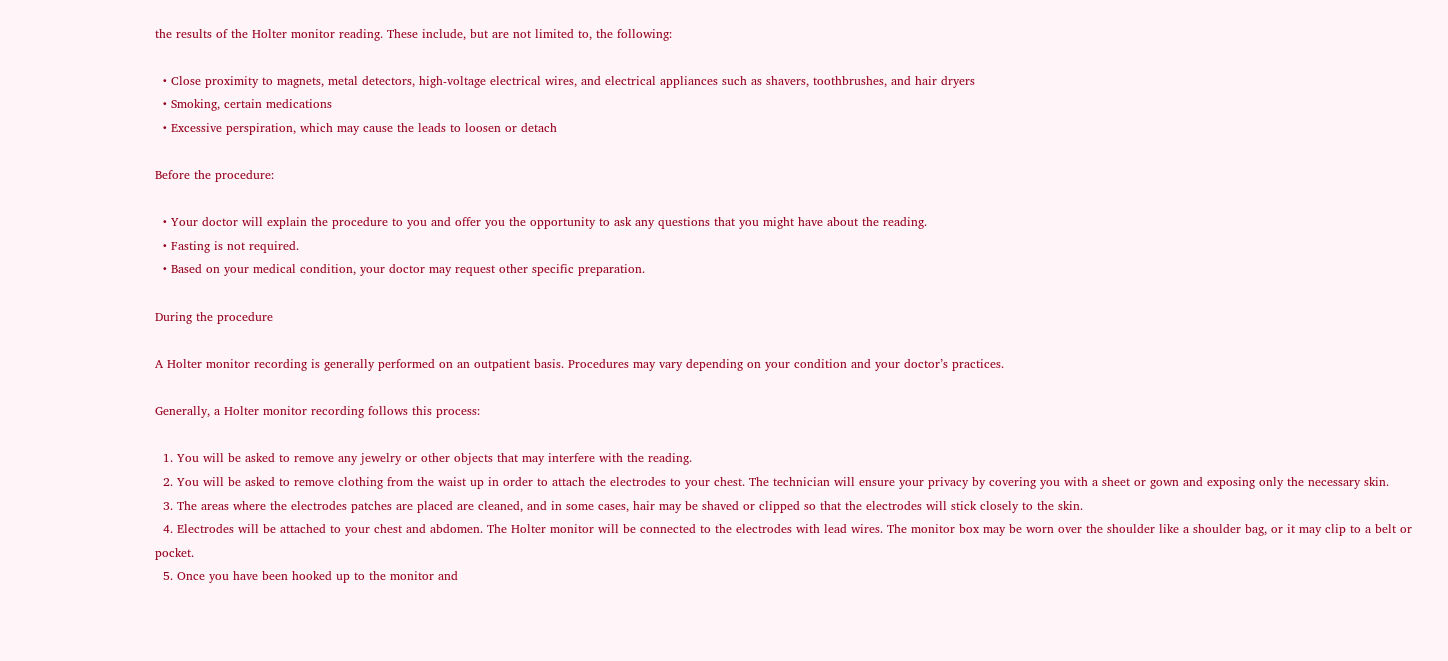the results of the Holter monitor reading. These include, but are not limited to, the following:

  • Close proximity to magnets, metal detectors, high-voltage electrical wires, and electrical appliances such as shavers, toothbrushes, and hair dryers
  • Smoking, certain medications
  • Excessive perspiration, which may cause the leads to loosen or detach

Before the procedure:

  • Your doctor will explain the procedure to you and offer you the opportunity to ask any questions that you might have about the reading.
  • Fasting is not required.
  • Based on your medical condition, your doctor may request other specific preparation.

During the procedure

A Holter monitor recording is generally performed on an outpatient basis. Procedures may vary depending on your condition and your doctor’s practices.

Generally, a Holter monitor recording follows this process:

  1. You will be asked to remove any jewelry or other objects that may interfere with the reading.
  2. You will be asked to remove clothing from the waist up in order to attach the electrodes to your chest. The technician will ensure your privacy by covering you with a sheet or gown and exposing only the necessary skin.
  3. The areas where the electrodes patches are placed are cleaned, and in some cases, hair may be shaved or clipped so that the electrodes will stick closely to the skin.
  4. Electrodes will be attached to your chest and abdomen. The Holter monitor will be connected to the electrodes with lead wires. The monitor box may be worn over the shoulder like a shoulder bag, or it may clip to a belt or pocket.
  5. Once you have been hooked up to the monitor and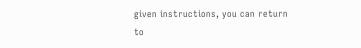given instructions, you can return to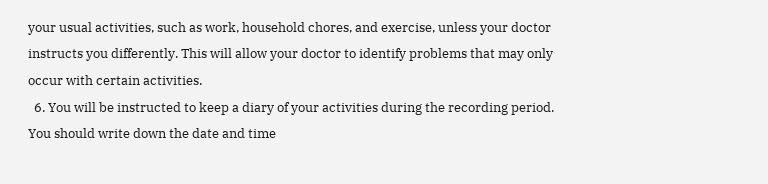your usual activities, such as work, household chores, and exercise, unless your doctor instructs you differently. This will allow your doctor to identify problems that may only occur with certain activities.
  6. You will be instructed to keep a diary of your activities during the recording period. You should write down the date and time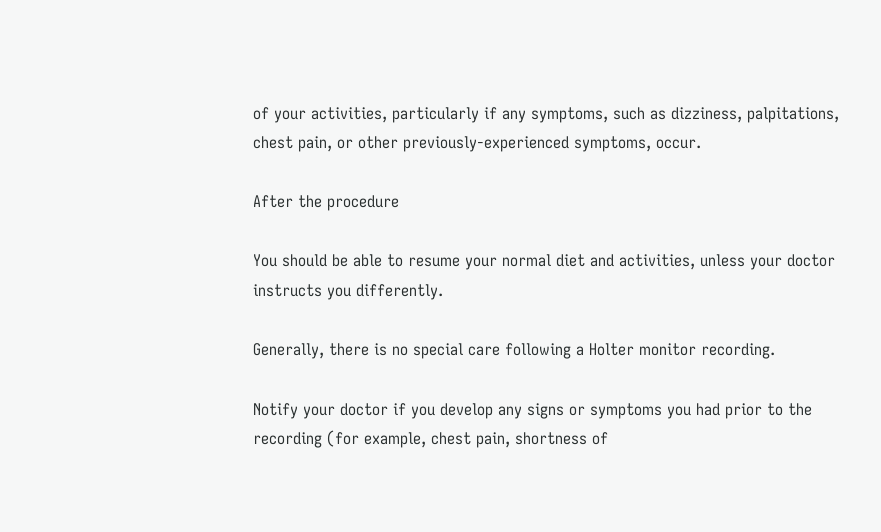of your activities, particularly if any symptoms, such as dizziness, palpitations, chest pain, or other previously-experienced symptoms, occur.

After the procedure

You should be able to resume your normal diet and activities, unless your doctor instructs you differently.

Generally, there is no special care following a Holter monitor recording.

Notify your doctor if you develop any signs or symptoms you had prior to the recording (for example, chest pain, shortness of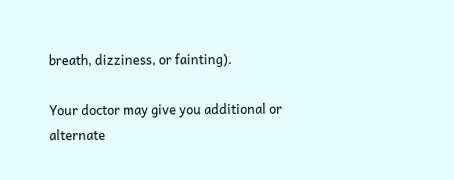breath, dizziness, or fainting).

Your doctor may give you additional or alternate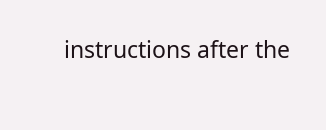instructions after the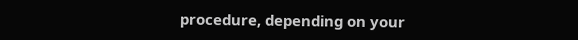procedure, depending on your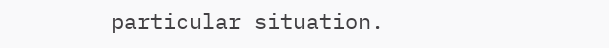particular situation.